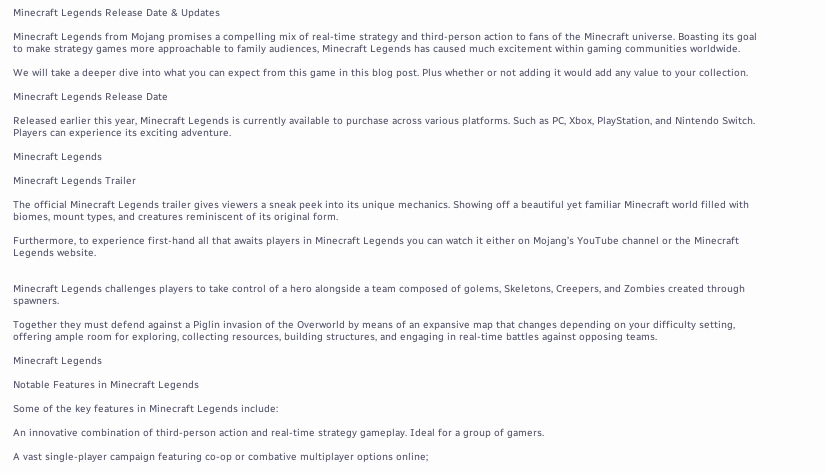Minecraft Legends Release Date & Updates

Minecraft Legends from Mojang promises a compelling mix of real-time strategy and third-person action to fans of the Minecraft universe. Boasting its goal to make strategy games more approachable to family audiences, Minecraft Legends has caused much excitement within gaming communities worldwide.

We will take a deeper dive into what you can expect from this game in this blog post. Plus whether or not adding it would add any value to your collection.

Minecraft Legends Release Date

Released earlier this year, Minecraft Legends is currently available to purchase across various platforms. Such as PC, Xbox, PlayStation, and Nintendo Switch. Players can experience its exciting adventure.

Minecraft Legends

Minecraft Legends Trailer

The official Minecraft Legends trailer gives viewers a sneak peek into its unique mechanics. Showing off a beautiful yet familiar Minecraft world filled with biomes, mount types, and creatures reminiscent of its original form.

Furthermore, to experience first-hand all that awaits players in Minecraft Legends you can watch it either on Mojang’s YouTube channel or the Minecraft Legends website.


Minecraft Legends challenges players to take control of a hero alongside a team composed of golems, Skeletons, Creepers, and Zombies created through spawners.

Together they must defend against a Piglin invasion of the Overworld by means of an expansive map that changes depending on your difficulty setting, offering ample room for exploring, collecting resources, building structures, and engaging in real-time battles against opposing teams.

Minecraft Legends

Notable Features in Minecraft Legends

Some of the key features in Minecraft Legends include:

An innovative combination of third-person action and real-time strategy gameplay. Ideal for a group of gamers.

A vast single-player campaign featuring co-op or combative multiplayer options online;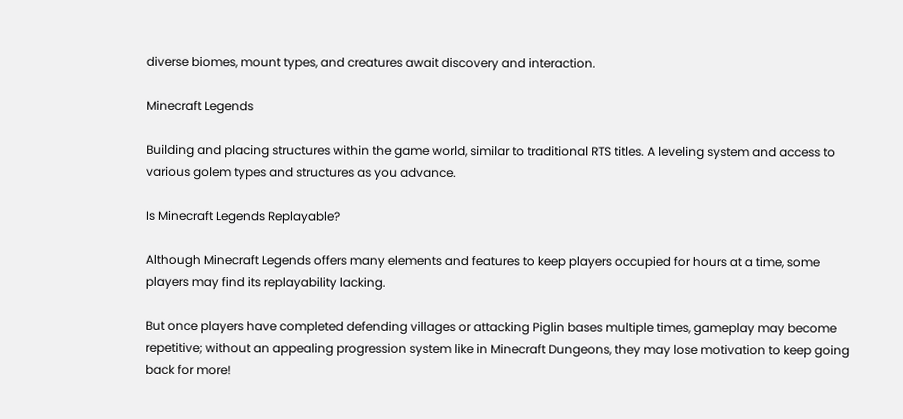diverse biomes, mount types, and creatures await discovery and interaction.

Minecraft Legends

Building and placing structures within the game world, similar to traditional RTS titles. A leveling system and access to various golem types and structures as you advance.

Is Minecraft Legends Replayable?

Although Minecraft Legends offers many elements and features to keep players occupied for hours at a time, some players may find its replayability lacking.

But once players have completed defending villages or attacking Piglin bases multiple times, gameplay may become repetitive; without an appealing progression system like in Minecraft Dungeons, they may lose motivation to keep going back for more!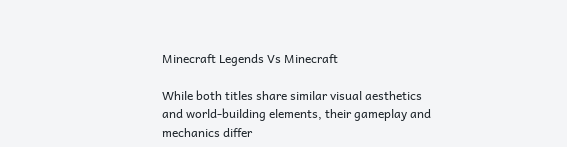Minecraft Legends Vs Minecraft

While both titles share similar visual aesthetics and world-building elements, their gameplay and mechanics differ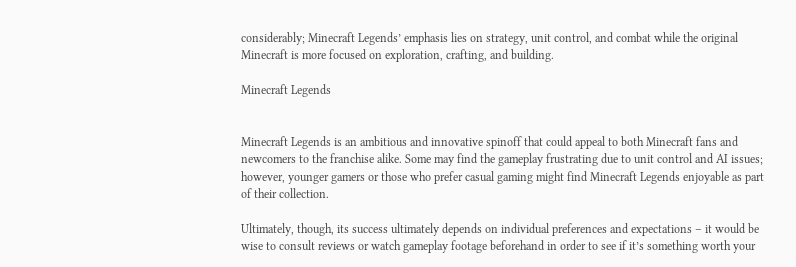considerably; Minecraft Legends’ emphasis lies on strategy, unit control, and combat while the original Minecraft is more focused on exploration, crafting, and building.

Minecraft Legends


Minecraft Legends is an ambitious and innovative spinoff that could appeal to both Minecraft fans and newcomers to the franchise alike. Some may find the gameplay frustrating due to unit control and AI issues; however, younger gamers or those who prefer casual gaming might find Minecraft Legends enjoyable as part of their collection.

Ultimately, though, its success ultimately depends on individual preferences and expectations – it would be wise to consult reviews or watch gameplay footage beforehand in order to see if it’s something worth your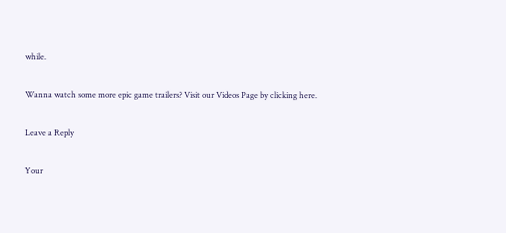while.

Wanna watch some more epic game trailers? Visit our Videos Page by clicking here.

Leave a Reply

Your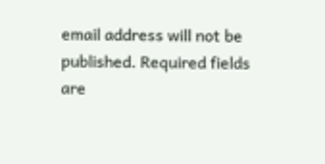email address will not be published. Required fields are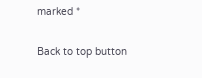marked *

Back to top button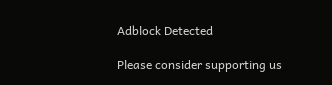Adblock Detected

Please consider supporting us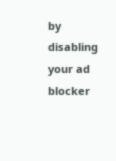by disabling your ad blocker